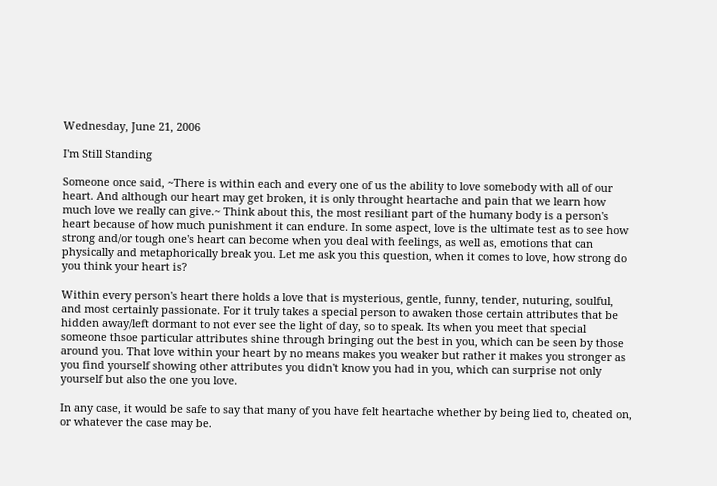Wednesday, June 21, 2006

I'm Still Standing

Someone once said, ~There is within each and every one of us the ability to love somebody with all of our heart. And although our heart may get broken, it is only throught heartache and pain that we learn how much love we really can give.~ Think about this, the most resiliant part of the humany body is a person's heart because of how much punishment it can endure. In some aspect, love is the ultimate test as to see how strong and/or tough one's heart can become when you deal with feelings, as well as, emotions that can physically and metaphorically break you. Let me ask you this question, when it comes to love, how strong do you think your heart is?

Within every person's heart there holds a love that is mysterious, gentle, funny, tender, nuturing, soulful, and most certainly passionate. For it truly takes a special person to awaken those certain attributes that be hidden away/left dormant to not ever see the light of day, so to speak. Its when you meet that special someone thsoe particular attributes shine through bringing out the best in you, which can be seen by those around you. That love within your heart by no means makes you weaker but rather it makes you stronger as you find yourself showing other attributes you didn't know you had in you, which can surprise not only yourself but also the one you love.

In any case, it would be safe to say that many of you have felt heartache whether by being lied to, cheated on, or whatever the case may be.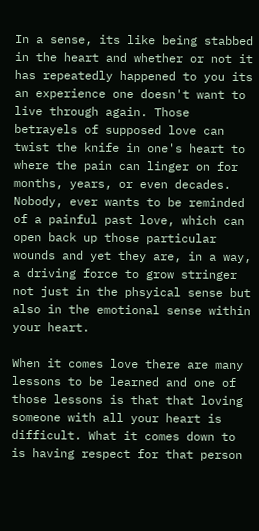In a sense, its like being stabbed in the heart and whether or not it has repeatedly happened to you its an experience one doesn't want to live through again. Those betrayels of supposed love can twist the knife in one's heart to where the pain can linger on for months, years, or even decades. Nobody, ever wants to be reminded of a painful past love, which can open back up those particular wounds and yet they are, in a way, a driving force to grow stringer not just in the phsyical sense but also in the emotional sense within your heart.

When it comes love there are many lessons to be learned and one of those lessons is that that loving someone with all your heart is difficult. What it comes down to is having respect for that person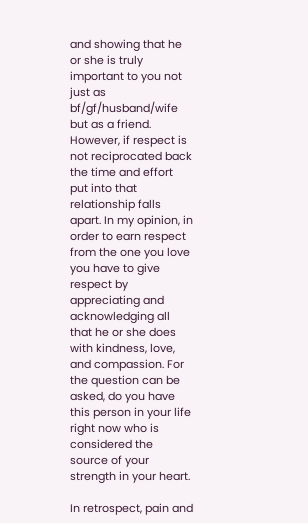and showing that he or she is truly important to you not just as bf/gf/husband/wife but as a friend. However, if respect is not reciprocated back the time and effort put into that relationship falls apart. In my opinion, in order to earn respect from the one you love you have to give respect by appreciating and acknowledging all that he or she does with kindness, love, and compassion. For the question can be asked, do you have this person in your life right now who is considered the source of your strength in your heart.

In retrospect, pain and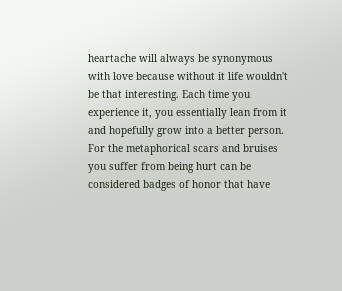heartache will always be synonymous with love because without it life wouldn't be that interesting. Each time you experience it, you essentially lean from it and hopefully grow into a better person. For the metaphorical scars and bruises you suffer from being hurt can be considered badges of honor that have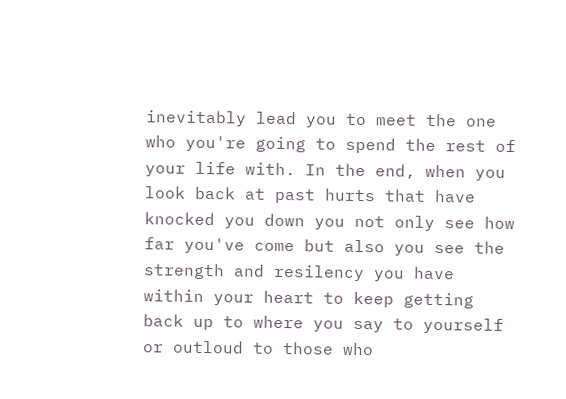inevitably lead you to meet the one who you're going to spend the rest of your life with. In the end, when you look back at past hurts that have knocked you down you not only see how far you've come but also you see the strength and resilency you have within your heart to keep getting back up to where you say to yourself or outloud to those who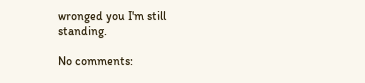wronged you I'm still standing.

No comments: